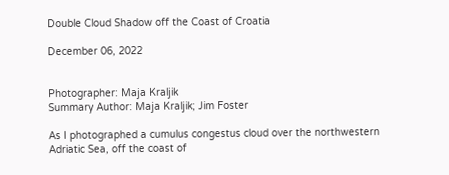Double Cloud Shadow off the Coast of Croatia

December 06, 2022


Photographer: Maja Kraljik
Summary Author: Maja Kraljik; Jim Foster

As I photographed a cumulus congestus cloud over the northwestern Adriatic Sea, off the coast of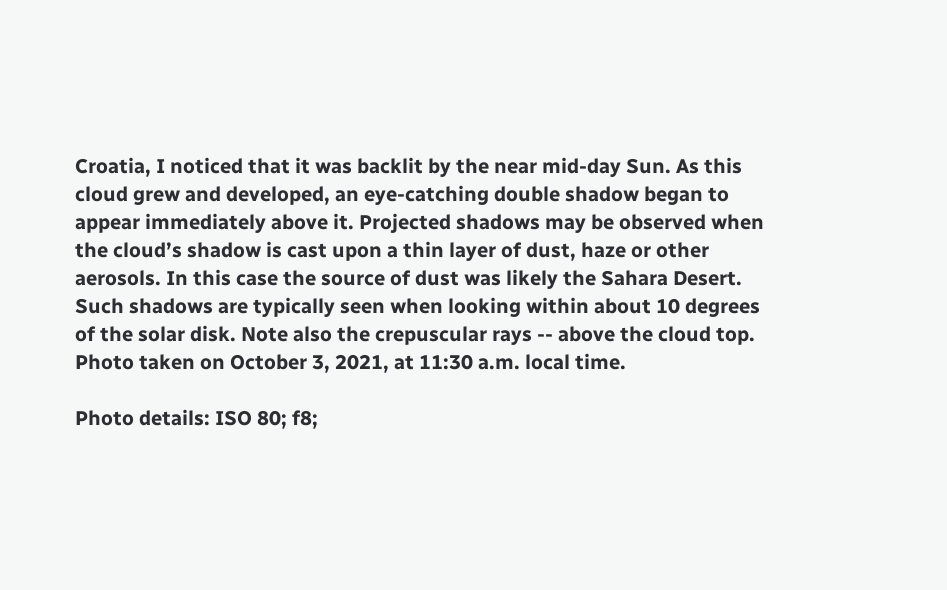Croatia, I noticed that it was backlit by the near mid-day Sun. As this cloud grew and developed, an eye-catching double shadow began to appear immediately above it. Projected shadows may be observed when the cloud’s shadow is cast upon a thin layer of dust, haze or other aerosols. In this case the source of dust was likely the Sahara Desert. Such shadows are typically seen when looking within about 10 degrees of the solar disk. Note also the crepuscular rays -- above the cloud top. Photo taken on October 3, 2021, at 11:30 a.m. local time.

Photo details: ISO 80; f8;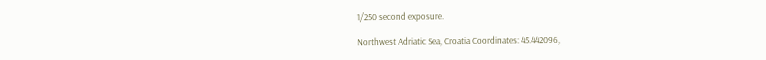1/250 second exposure.

Northwest Adriatic Sea, Croatia Coordinates: 45.442096,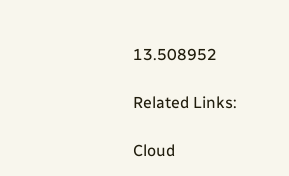13.508952

Related Links:

Cloud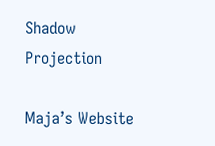Shadow Projection

Maja’s Website